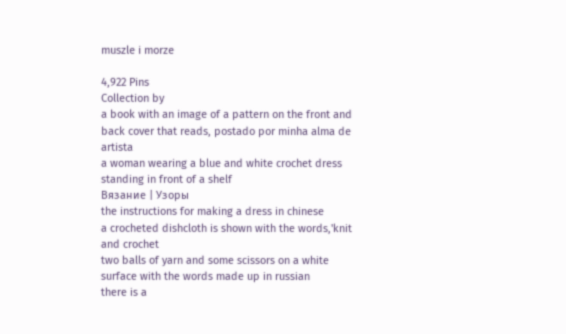muszle i morze

4,922 Pins
Collection by
a book with an image of a pattern on the front and back cover that reads, postado por minha alma de artista
a woman wearing a blue and white crochet dress standing in front of a shelf
Вязание | Узоры
the instructions for making a dress in chinese
a crocheted dishcloth is shown with the words,'knit and crochet
two balls of yarn and some scissors on a white surface with the words made up in russian
there is a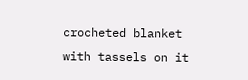crocheted blanket with tassels on it